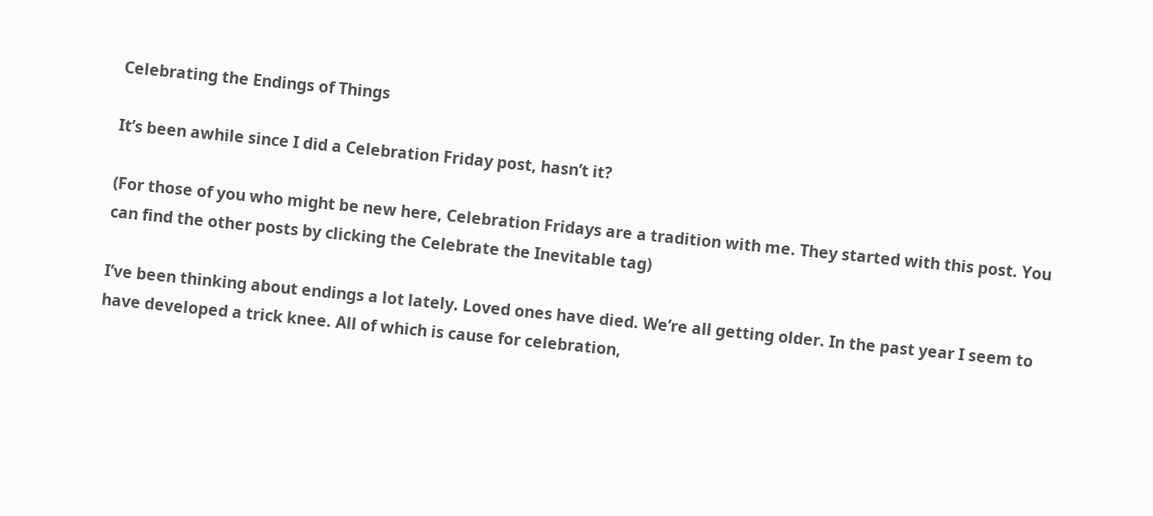Celebrating the Endings of Things

It’s been awhile since I did a Celebration Friday post, hasn’t it?

(For those of you who might be new here, Celebration Fridays are a tradition with me. They started with this post. You can find the other posts by clicking the Celebrate the Inevitable tag)

I’ve been thinking about endings a lot lately. Loved ones have died. We’re all getting older. In the past year I seem to have developed a trick knee. All of which is cause for celebration,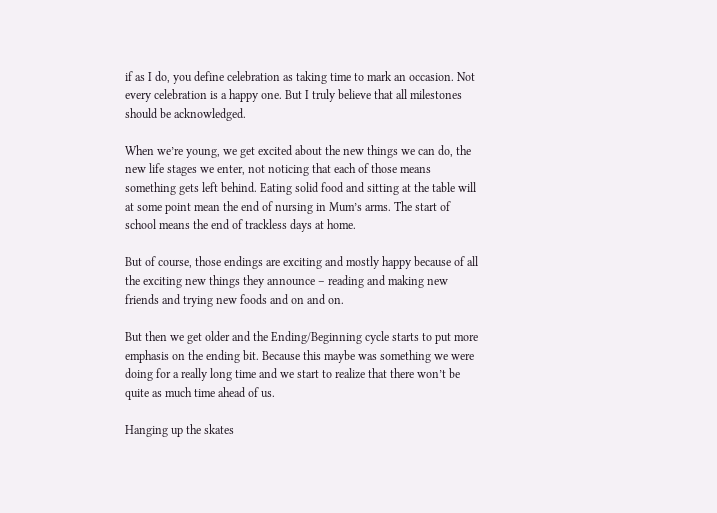if as I do, you define celebration as taking time to mark an occasion. Not every celebration is a happy one. But I truly believe that all milestones should be acknowledged.

When we’re young, we get excited about the new things we can do, the new life stages we enter, not noticing that each of those means something gets left behind. Eating solid food and sitting at the table will at some point mean the end of nursing in Mum’s arms. The start of school means the end of trackless days at home.

But of course, those endings are exciting and mostly happy because of all the exciting new things they announce – reading and making new friends and trying new foods and on and on.

But then we get older and the Ending/Beginning cycle starts to put more emphasis on the ending bit. Because this maybe was something we were doing for a really long time and we start to realize that there won’t be quite as much time ahead of us.

Hanging up the skates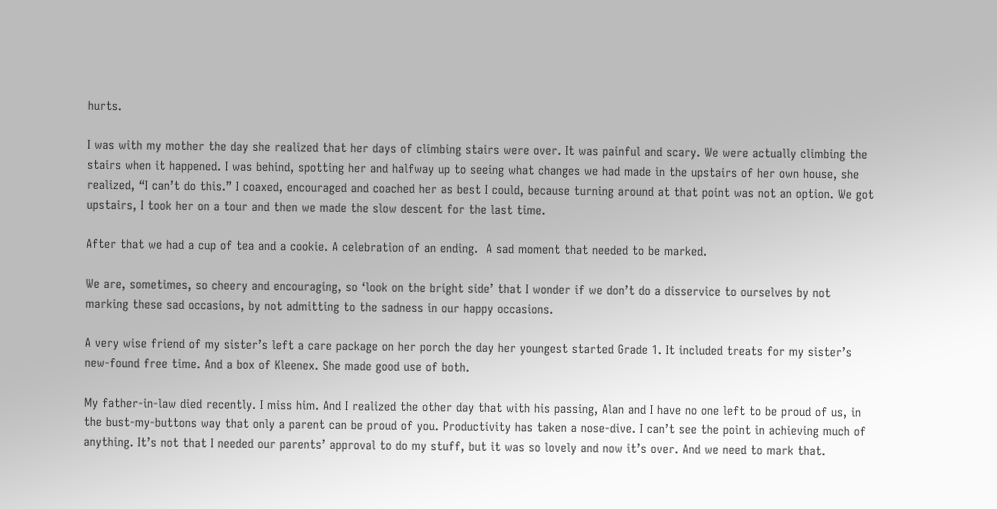hurts.

I was with my mother the day she realized that her days of climbing stairs were over. It was painful and scary. We were actually climbing the stairs when it happened. I was behind, spotting her and halfway up to seeing what changes we had made in the upstairs of her own house, she realized, “I can’t do this.” I coaxed, encouraged and coached her as best I could, because turning around at that point was not an option. We got upstairs, I took her on a tour and then we made the slow descent for the last time.

After that we had a cup of tea and a cookie. A celebration of an ending.  A sad moment that needed to be marked.

We are, sometimes, so cheery and encouraging, so ‘look on the bright side’ that I wonder if we don’t do a disservice to ourselves by not marking these sad occasions, by not admitting to the sadness in our happy occasions.

A very wise friend of my sister’s left a care package on her porch the day her youngest started Grade 1. It included treats for my sister’s new-found free time. And a box of Kleenex. She made good use of both.

My father-in-law died recently. I miss him. And I realized the other day that with his passing, Alan and I have no one left to be proud of us, in the bust-my-buttons way that only a parent can be proud of you. Productivity has taken a nose-dive. I can’t see the point in achieving much of anything. It’s not that I needed our parents’ approval to do my stuff, but it was so lovely and now it’s over. And we need to mark that.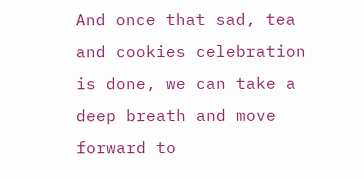And once that sad, tea and cookies celebration is done, we can take a deep breath and move forward to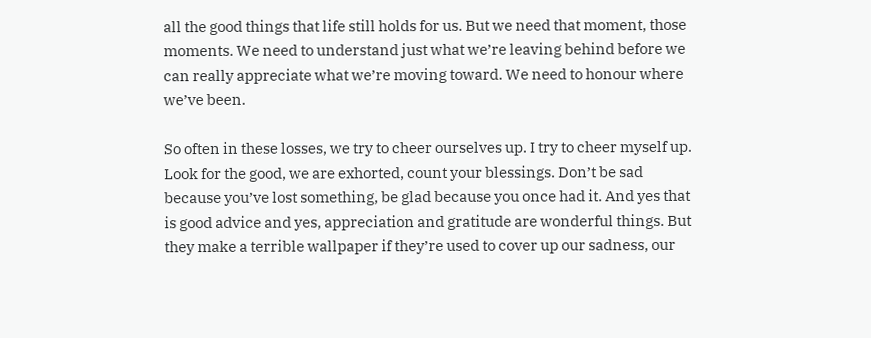all the good things that life still holds for us. But we need that moment, those moments. We need to understand just what we’re leaving behind before we can really appreciate what we’re moving toward. We need to honour where we’ve been.

So often in these losses, we try to cheer ourselves up. I try to cheer myself up. Look for the good, we are exhorted, count your blessings. Don’t be sad because you’ve lost something, be glad because you once had it. And yes that is good advice and yes, appreciation and gratitude are wonderful things. But they make a terrible wallpaper if they’re used to cover up our sadness, our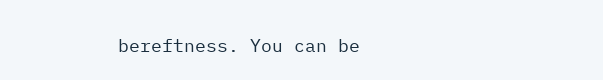bereftness. You can be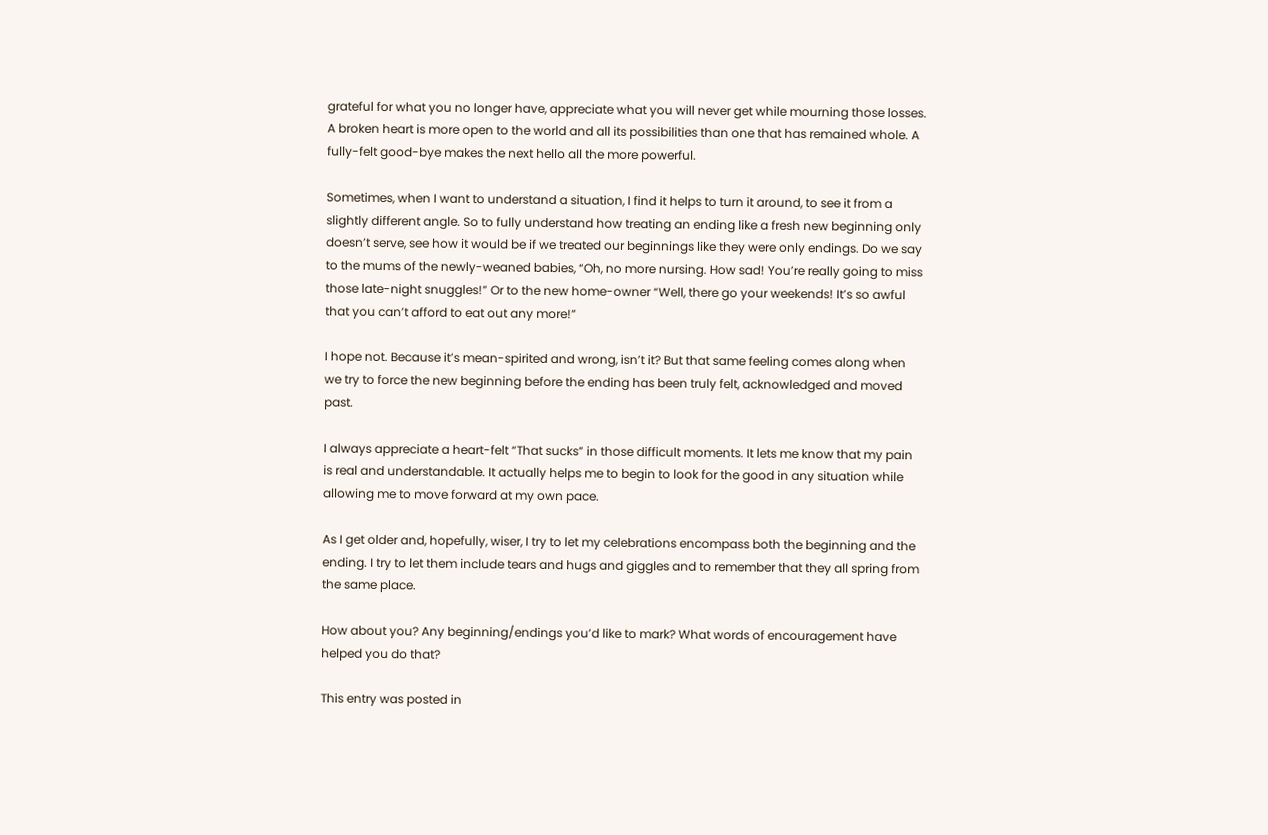grateful for what you no longer have, appreciate what you will never get while mourning those losses. A broken heart is more open to the world and all its possibilities than one that has remained whole. A fully-felt good-bye makes the next hello all the more powerful.

Sometimes, when I want to understand a situation, I find it helps to turn it around, to see it from a slightly different angle. So to fully understand how treating an ending like a fresh new beginning only doesn’t serve, see how it would be if we treated our beginnings like they were only endings. Do we say to the mums of the newly-weaned babies, “Oh, no more nursing. How sad! You’re really going to miss those late-night snuggles!” Or to the new home-owner “Well, there go your weekends! It’s so awful that you can’t afford to eat out any more!”

I hope not. Because it’s mean-spirited and wrong, isn’t it? But that same feeling comes along when we try to force the new beginning before the ending has been truly felt, acknowledged and moved past.

I always appreciate a heart-felt “That sucks” in those difficult moments. It lets me know that my pain is real and understandable. It actually helps me to begin to look for the good in any situation while allowing me to move forward at my own pace.

As I get older and, hopefully, wiser, I try to let my celebrations encompass both the beginning and the ending. I try to let them include tears and hugs and giggles and to remember that they all spring from the same place.

How about you? Any beginning/endings you’d like to mark? What words of encouragement have helped you do that?

This entry was posted in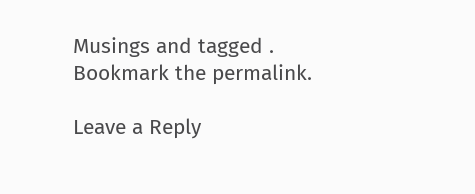Musings and tagged . Bookmark the permalink.

Leave a Reply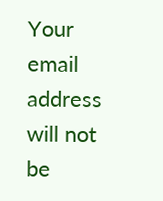Your email address will not be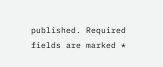published. Required fields are marked *